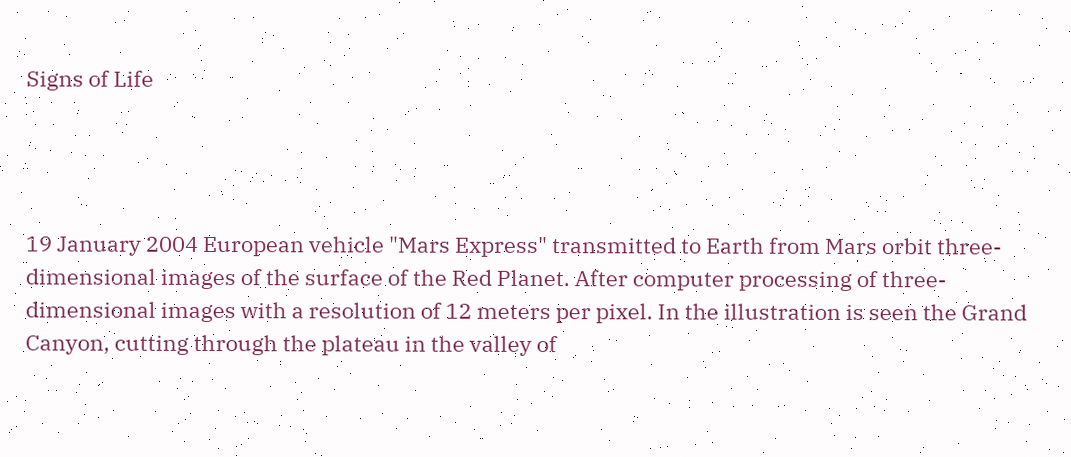Signs of Life




19 January 2004 European vehicle "Mars Express" transmitted to Earth from Mars orbit three-dimensional images of the surface of the Red Planet. After computer processing of three-dimensional images with a resolution of 12 meters per pixel. In the illustration is seen the Grand Canyon, cutting through the plateau in the valley of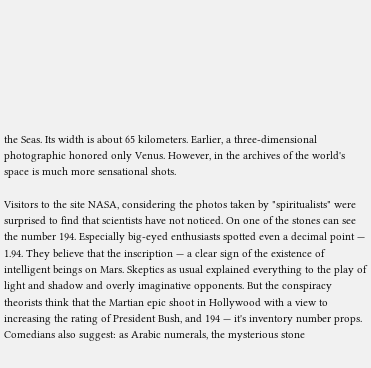the Seas. Its width is about 65 kilometers. Earlier, a three-dimensional photographic honored only Venus. However, in the archives of the world's space is much more sensational shots.

Visitors to the site NASA, considering the photos taken by "spiritualists" were surprised to find that scientists have not noticed. On one of the stones can see the number 194. Especially big-eyed enthusiasts spotted even a decimal point — 1.94. They believe that the inscription — a clear sign of the existence of intelligent beings on Mars. Skeptics as usual explained everything to the play of light and shadow and overly imaginative opponents. But the conspiracy theorists think that the Martian epic shoot in Hollywood with a view to increasing the rating of President Bush, and 194 — it's inventory number props. Comedians also suggest: as Arabic numerals, the mysterious stone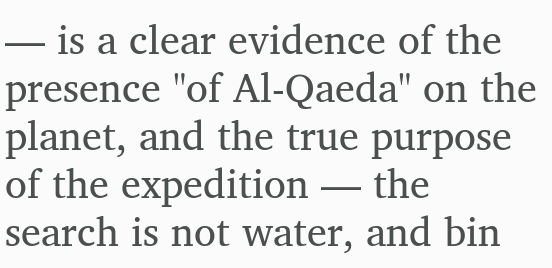— is a clear evidence of the presence "of Al-Qaeda" on the planet, and the true purpose of the expedition — the search is not water, and bin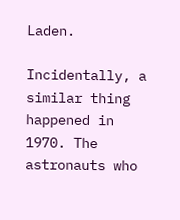Laden.

Incidentally, a similar thing happened in 1970. The astronauts who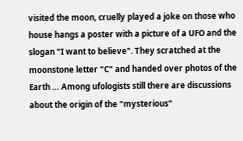visited the moon, cruelly played a joke on those who house hangs a poster with a picture of a UFO and the slogan "I want to believe". They scratched at the moonstone letter "C" and handed over photos of the Earth … Among ufologists still there are discussions about the origin of the "mysterious"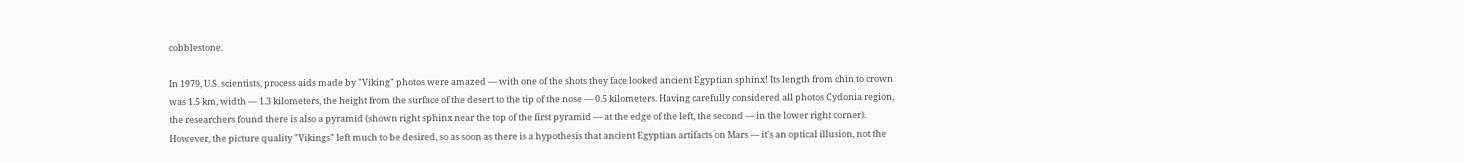cobblestone.

In 1979, U.S. scientists, process aids made by "Viking" photos were amazed — with one of the shots they face looked ancient Egyptian sphinx! Its length from chin to crown was 1.5 km, width — 1.3 kilometers, the height from the surface of the desert to the tip of the nose — 0.5 kilometers. Having carefully considered all photos Cydonia region, the researchers found there is also a pyramid (shown right sphinx near the top of the first pyramid — at the edge of the left, the second — in the lower right corner). However, the picture quality "Vikings" left much to be desired, so as soon as there is a hypothesis that ancient Egyptian artifacts on Mars — it's an optical illusion, not the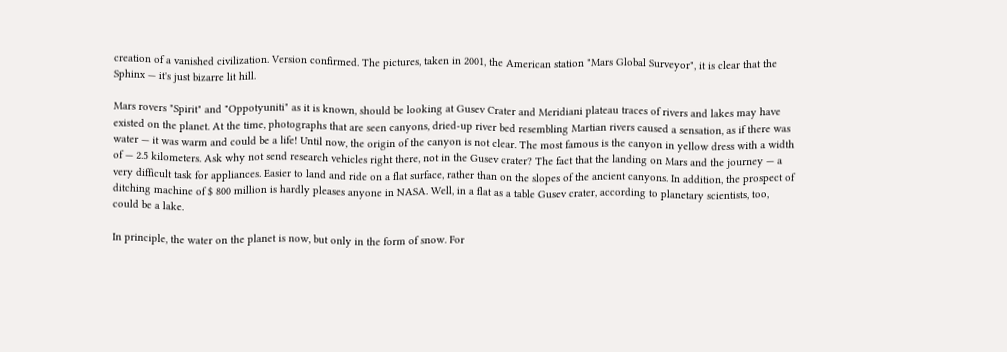creation of a vanished civilization. Version confirmed. The pictures, taken in 2001, the American station "Mars Global Surveyor", it is clear that the Sphinx — it's just bizarre lit hill.

Mars rovers "Spirit" and "Oppotyuniti" as it is known, should be looking at Gusev Crater and Meridiani plateau traces of rivers and lakes may have existed on the planet. At the time, photographs that are seen canyons, dried-up river bed resembling Martian rivers caused a sensation, as if there was water — it was warm and could be a life! Until now, the origin of the canyon is not clear. The most famous is the canyon in yellow dress with a width of — 2.5 kilometers. Ask why not send research vehicles right there, not in the Gusev crater? The fact that the landing on Mars and the journey — a very difficult task for appliances. Easier to land and ride on a flat surface, rather than on the slopes of the ancient canyons. In addition, the prospect of ditching machine of $ 800 million is hardly pleases anyone in NASA. Well, in a flat as a table Gusev crater, according to planetary scientists, too, could be a lake.

In principle, the water on the planet is now, but only in the form of snow. For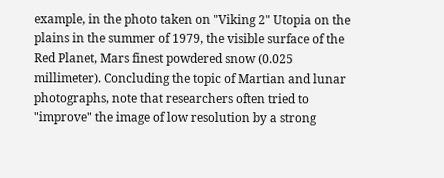example, in the photo taken on "Viking 2" Utopia on the plains in the summer of 1979, the visible surface of the Red Planet, Mars finest powdered snow (0.025 millimeter). Concluding the topic of Martian and lunar photographs, note that researchers often tried to "improve" the image of low resolution by a strong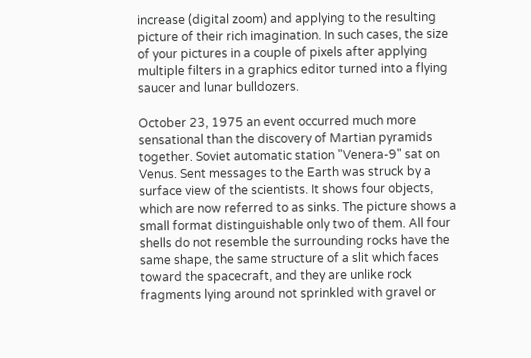increase (digital zoom) and applying to the resulting picture of their rich imagination. In such cases, the size of your pictures in a couple of pixels after applying multiple filters in a graphics editor turned into a flying saucer and lunar bulldozers.

October 23, 1975 an event occurred much more sensational than the discovery of Martian pyramids together. Soviet automatic station "Venera-9" sat on Venus. Sent messages to the Earth was struck by a surface view of the scientists. It shows four objects, which are now referred to as sinks. The picture shows a small format distinguishable only two of them. All four shells do not resemble the surrounding rocks have the same shape, the same structure of a slit which faces toward the spacecraft, and they are unlike rock fragments lying around not sprinkled with gravel or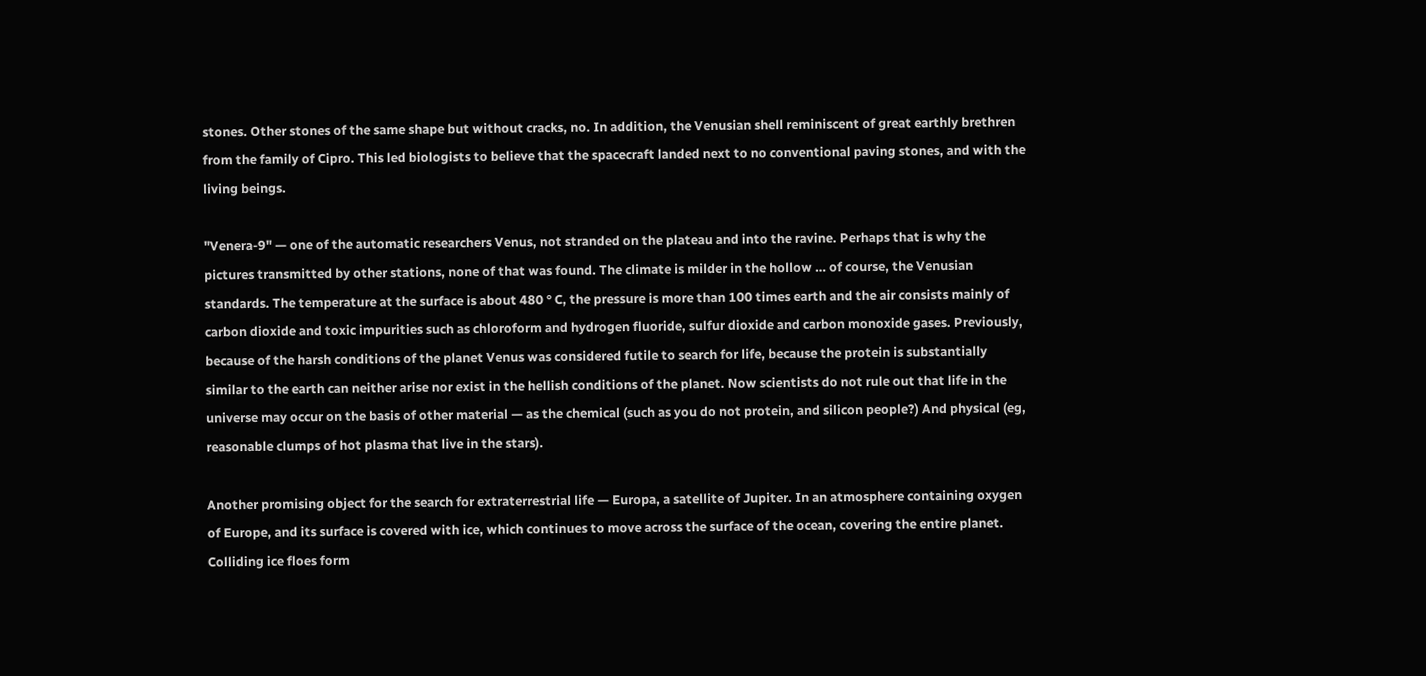stones. Other stones of the same shape but without cracks, no. In addition, the Venusian shell reminiscent of great earthly brethren from the family of Cipro. This led biologists to believe that the spacecraft landed next to no conventional paving stones, and with the living beings.

"Venera-9" — one of the automatic researchers Venus, not stranded on the plateau and into the ravine. Perhaps that is why the pictures transmitted by other stations, none of that was found. The climate is milder in the hollow … of course, the Venusian standards. The temperature at the surface is about 480 ° C, the pressure is more than 100 times earth and the air consists mainly of carbon dioxide and toxic impurities such as chloroform and hydrogen fluoride, sulfur dioxide and carbon monoxide gases. Previously, because of the harsh conditions of the planet Venus was considered futile to search for life, because the protein is substantially similar to the earth can neither arise nor exist in the hellish conditions of the planet. Now scientists do not rule out that life in the universe may occur on the basis of other material — as the chemical (such as you do not protein, and silicon people?) And physical (eg, reasonable clumps of hot plasma that live in the stars).

Another promising object for the search for extraterrestrial life — Europa, a satellite of Jupiter. In an atmosphere containing oxygen of Europe, and its surface is covered with ice, which continues to move across the surface of the ocean, covering the entire planet. Colliding ice floes form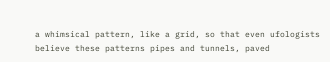a whimsical pattern, like a grid, so that even ufologists believe these patterns pipes and tunnels, paved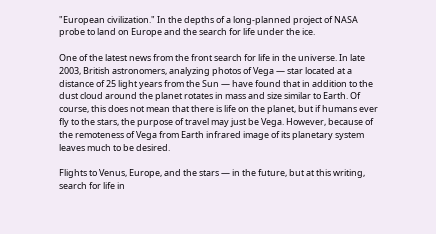"European civilization." In the depths of a long-planned project of NASA probe to land on Europe and the search for life under the ice.

One of the latest news from the front search for life in the universe. In late 2003, British astronomers, analyzing photos of Vega — star located at a distance of 25 light years from the Sun — have found that in addition to the dust cloud around the planet rotates in mass and size similar to Earth. Of course, this does not mean that there is life on the planet, but if humans ever fly to the stars, the purpose of travel may just be Vega. However, because of the remoteness of Vega from Earth infrared image of its planetary system leaves much to be desired.

Flights to Venus, Europe, and the stars — in the future, but at this writing, search for life in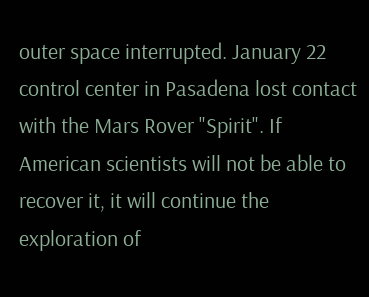outer space interrupted. January 22 control center in Pasadena lost contact with the Mars Rover "Spirit". If American scientists will not be able to recover it, it will continue the exploration of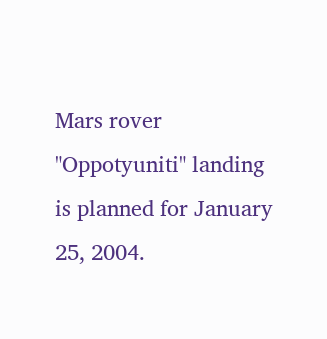Mars rover "Oppotyuniti" landing is planned for January 25, 2004.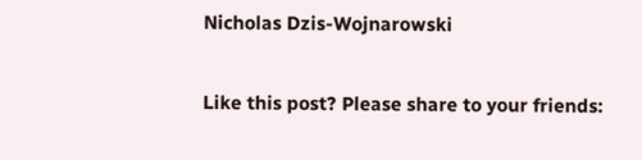Nicholas Dzis-Wojnarowski


Like this post? Please share to your friends: